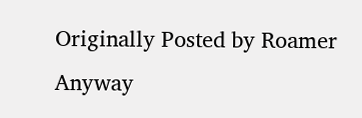Originally Posted by Roamer
Anyway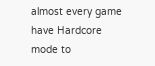almost every game have Hardcore mode to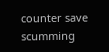counter save scumming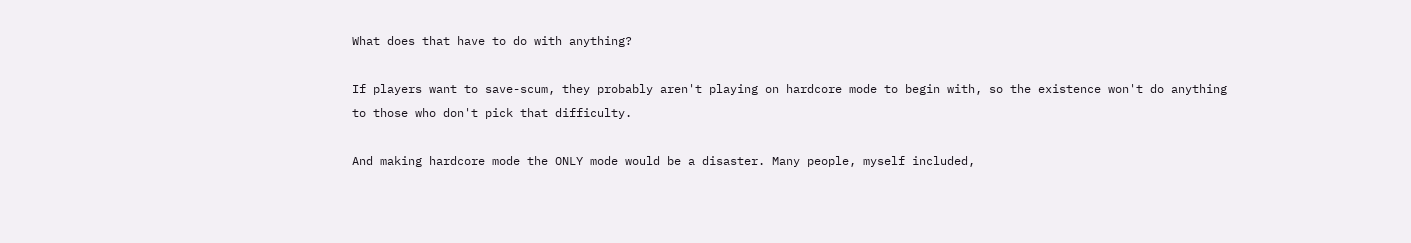What does that have to do with anything?

If players want to save-scum, they probably aren't playing on hardcore mode to begin with, so the existence won't do anything to those who don't pick that difficulty.

And making hardcore mode the ONLY mode would be a disaster. Many people, myself included,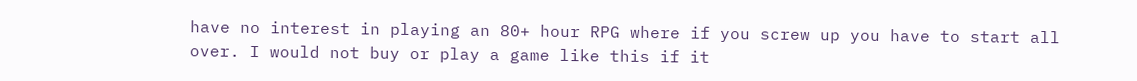have no interest in playing an 80+ hour RPG where if you screw up you have to start all over. I would not buy or play a game like this if it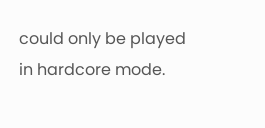could only be played in hardcore mode.